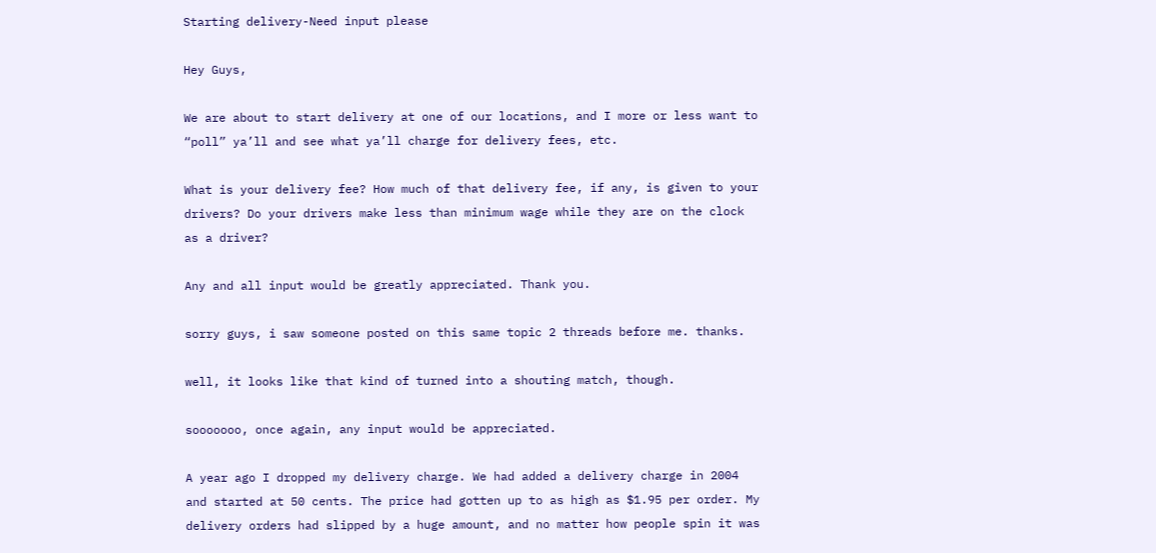Starting delivery-Need input please

Hey Guys,

We are about to start delivery at one of our locations, and I more or less want to “poll” ya’ll and see what ya’ll charge for delivery fees, etc.

What is your delivery fee? How much of that delivery fee, if any, is given to your drivers? Do your drivers make less than minimum wage while they are on the clock as a driver?

Any and all input would be greatly appreciated. Thank you.

sorry guys, i saw someone posted on this same topic 2 threads before me. thanks.

well, it looks like that kind of turned into a shouting match, though.

sooooooo, once again, any input would be appreciated.

A year ago I dropped my delivery charge. We had added a delivery charge in 2004 and started at 50 cents. The price had gotten up to as high as $1.95 per order. My delivery orders had slipped by a huge amount, and no matter how people spin it was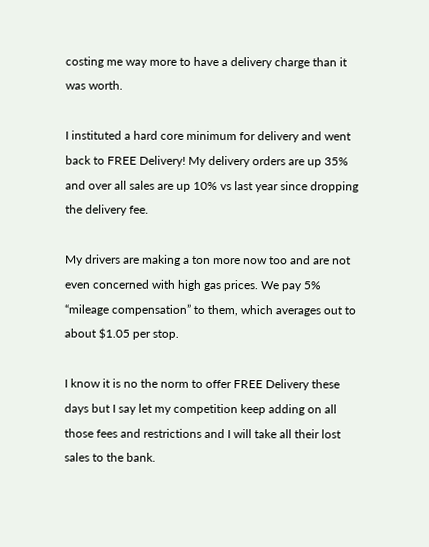costing me way more to have a delivery charge than it was worth.

I instituted a hard core minimum for delivery and went back to FREE Delivery! My delivery orders are up 35% and over all sales are up 10% vs last year since dropping the delivery fee.

My drivers are making a ton more now too and are not even concerned with high gas prices. We pay 5% “mileage compensation” to them, which averages out to about $1.05 per stop.

I know it is no the norm to offer FREE Delivery these days but I say let my competition keep adding on all those fees and restrictions and I will take all their lost sales to the bank.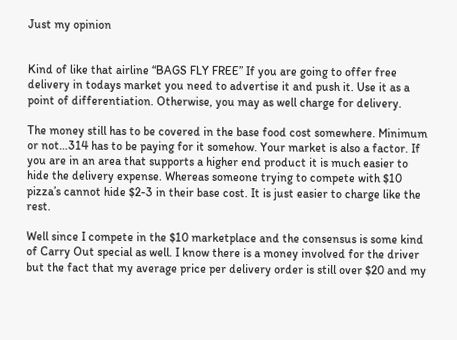Just my opinion


Kind of like that airline “BAGS FLY FREE” If you are going to offer free delivery in todays market you need to advertise it and push it. Use it as a point of differentiation. Otherwise, you may as well charge for delivery.

The money still has to be covered in the base food cost somewhere. Minimum or not…314 has to be paying for it somehow. Your market is also a factor. If you are in an area that supports a higher end product it is much easier to hide the delivery expense. Whereas someone trying to compete with $10 pizza’s cannot hide $2-3 in their base cost. It is just easier to charge like the rest.

Well since I compete in the $10 marketplace and the consensus is some kind of Carry Out special as well. I know there is a money involved for the driver but the fact that my average price per delivery order is still over $20 and my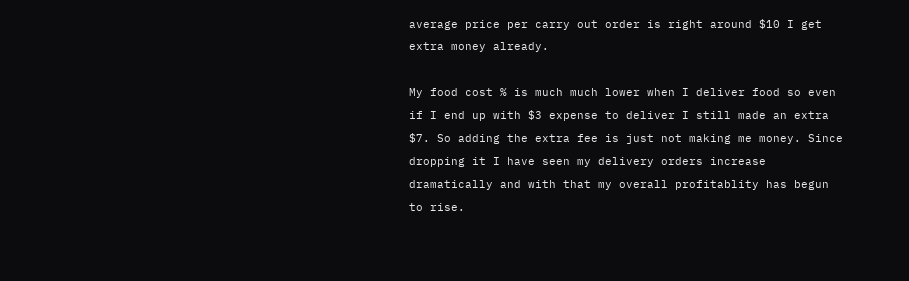average price per carry out order is right around $10 I get extra money already.

My food cost % is much much lower when I deliver food so even if I end up with $3 expense to deliver I still made an extra $7. So adding the extra fee is just not making me money. Since dropping it I have seen my delivery orders increase dramatically and with that my overall profitablity has begun to rise.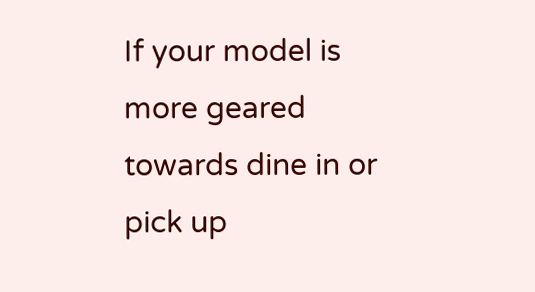If your model is more geared towards dine in or pick up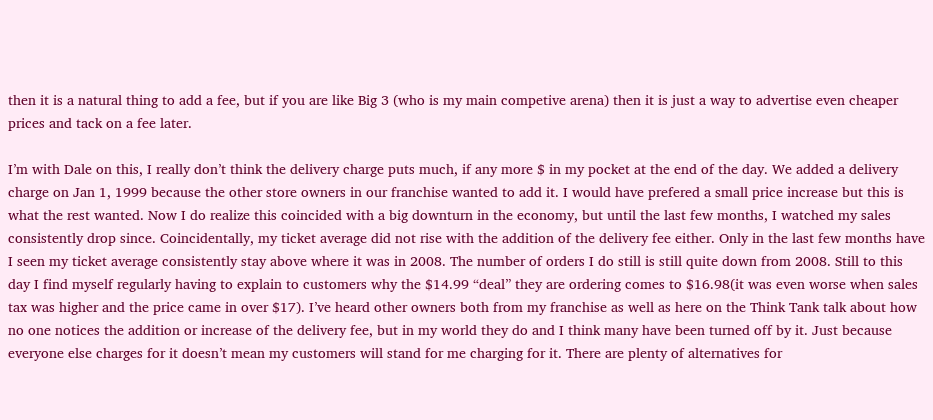then it is a natural thing to add a fee, but if you are like Big 3 (who is my main competive arena) then it is just a way to advertise even cheaper prices and tack on a fee later.

I’m with Dale on this, I really don’t think the delivery charge puts much, if any more $ in my pocket at the end of the day. We added a delivery charge on Jan 1, 1999 because the other store owners in our franchise wanted to add it. I would have prefered a small price increase but this is what the rest wanted. Now I do realize this coincided with a big downturn in the economy, but until the last few months, I watched my sales consistently drop since. Coincidentally, my ticket average did not rise with the addition of the delivery fee either. Only in the last few months have I seen my ticket average consistently stay above where it was in 2008. The number of orders I do still is still quite down from 2008. Still to this day I find myself regularly having to explain to customers why the $14.99 “deal” they are ordering comes to $16.98(it was even worse when sales tax was higher and the price came in over $17). I’ve heard other owners both from my franchise as well as here on the Think Tank talk about how no one notices the addition or increase of the delivery fee, but in my world they do and I think many have been turned off by it. Just because everyone else charges for it doesn’t mean my customers will stand for me charging for it. There are plenty of alternatives for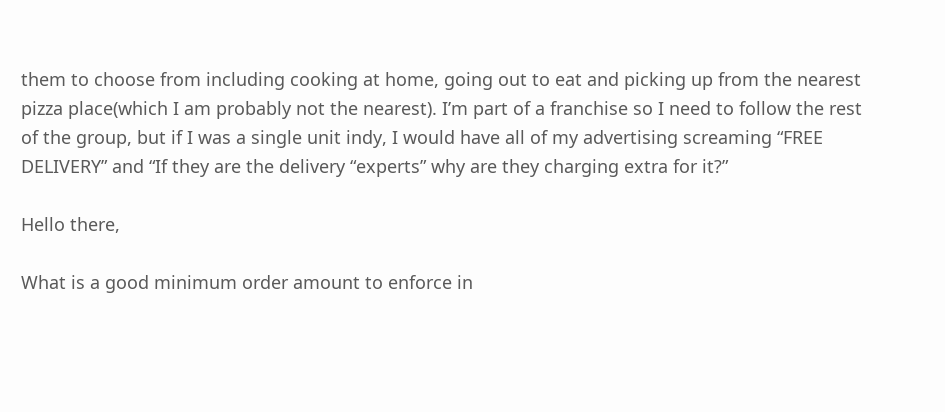them to choose from including cooking at home, going out to eat and picking up from the nearest pizza place(which I am probably not the nearest). I’m part of a franchise so I need to follow the rest of the group, but if I was a single unit indy, I would have all of my advertising screaming “FREE DELIVERY” and “If they are the delivery “experts” why are they charging extra for it?”

Hello there,

What is a good minimum order amount to enforce in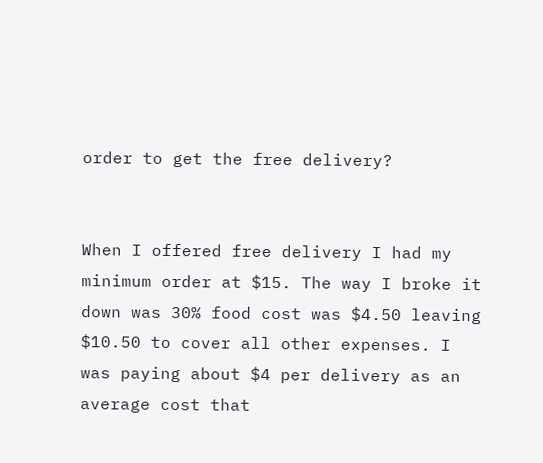order to get the free delivery?


When I offered free delivery I had my minimum order at $15. The way I broke it down was 30% food cost was $4.50 leaving $10.50 to cover all other expenses. I was paying about $4 per delivery as an average cost that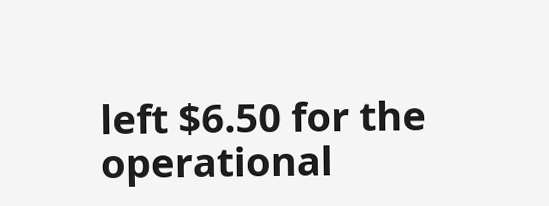left $6.50 for the operational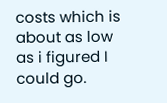costs which is about as low as i figured I could go.